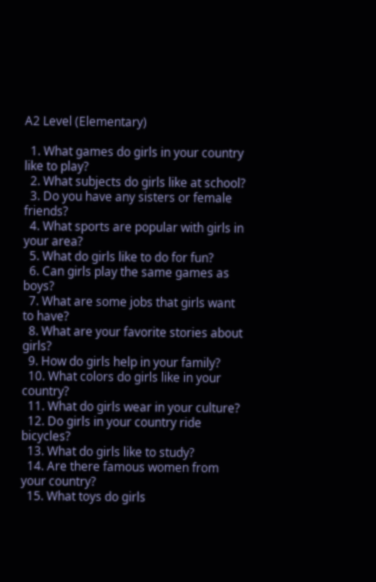A2 Level (Elementary)

  1. What games do girls in your country like to play?
  2. What subjects do girls like at school?
  3. Do you have any sisters or female friends?
  4. What sports are popular with girls in your area?
  5. What do girls like to do for fun?
  6. Can girls play the same games as boys?
  7. What are some jobs that girls want to have?
  8. What are your favorite stories about girls?
  9. How do girls help in your family?
  10. What colors do girls like in your country?
  11. What do girls wear in your culture?
  12. Do girls in your country ride bicycles?
  13. What do girls like to study?
  14. Are there famous women from your country?
  15. What toys do girls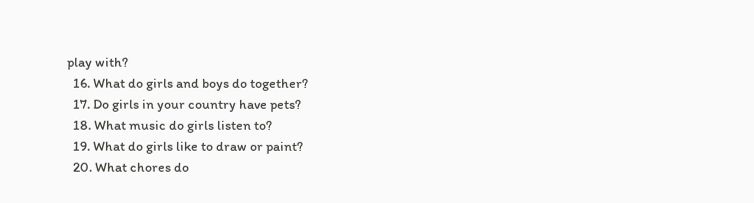play with?
  16. What do girls and boys do together?
  17. Do girls in your country have pets?
  18. What music do girls listen to?
  19. What do girls like to draw or paint?
  20. What chores do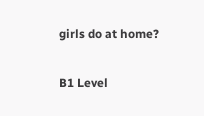girls do at home?

B1 Level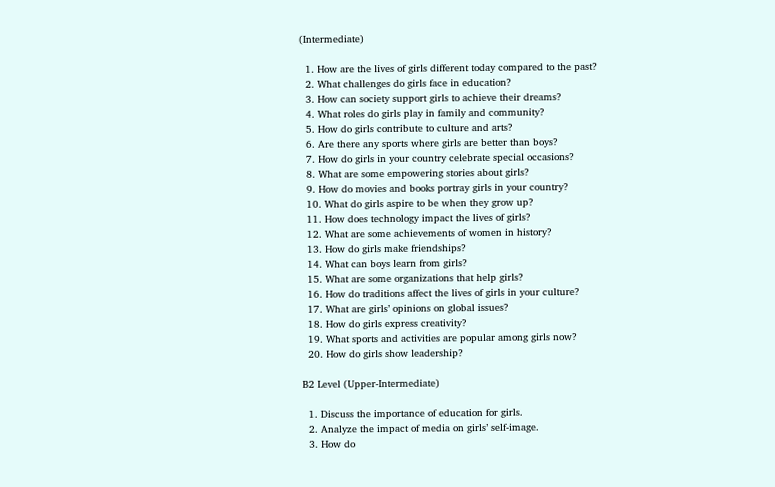(Intermediate)

  1. How are the lives of girls different today compared to the past?
  2. What challenges do girls face in education?
  3. How can society support girls to achieve their dreams?
  4. What roles do girls play in family and community?
  5. How do girls contribute to culture and arts?
  6. Are there any sports where girls are better than boys?
  7. How do girls in your country celebrate special occasions?
  8. What are some empowering stories about girls?
  9. How do movies and books portray girls in your country?
  10. What do girls aspire to be when they grow up?
  11. How does technology impact the lives of girls?
  12. What are some achievements of women in history?
  13. How do girls make friendships?
  14. What can boys learn from girls?
  15. What are some organizations that help girls?
  16. How do traditions affect the lives of girls in your culture?
  17. What are girls’ opinions on global issues?
  18. How do girls express creativity?
  19. What sports and activities are popular among girls now?
  20. How do girls show leadership?

B2 Level (Upper-Intermediate)

  1. Discuss the importance of education for girls.
  2. Analyze the impact of media on girls’ self-image.
  3. How do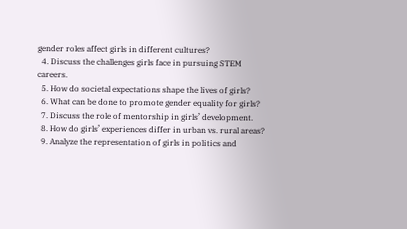gender roles affect girls in different cultures?
  4. Discuss the challenges girls face in pursuing STEM careers.
  5. How do societal expectations shape the lives of girls?
  6. What can be done to promote gender equality for girls?
  7. Discuss the role of mentorship in girls’ development.
  8. How do girls’ experiences differ in urban vs. rural areas?
  9. Analyze the representation of girls in politics and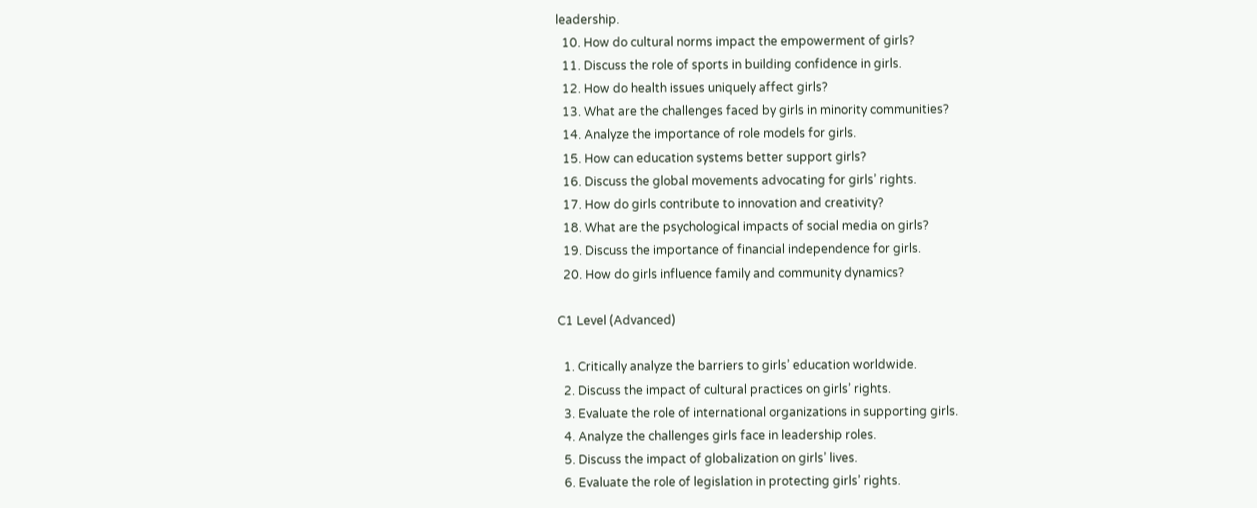leadership.
  10. How do cultural norms impact the empowerment of girls?
  11. Discuss the role of sports in building confidence in girls.
  12. How do health issues uniquely affect girls?
  13. What are the challenges faced by girls in minority communities?
  14. Analyze the importance of role models for girls.
  15. How can education systems better support girls?
  16. Discuss the global movements advocating for girls’ rights.
  17. How do girls contribute to innovation and creativity?
  18. What are the psychological impacts of social media on girls?
  19. Discuss the importance of financial independence for girls.
  20. How do girls influence family and community dynamics?

C1 Level (Advanced)

  1. Critically analyze the barriers to girls’ education worldwide.
  2. Discuss the impact of cultural practices on girls’ rights.
  3. Evaluate the role of international organizations in supporting girls.
  4. Analyze the challenges girls face in leadership roles.
  5. Discuss the impact of globalization on girls’ lives.
  6. Evaluate the role of legislation in protecting girls’ rights.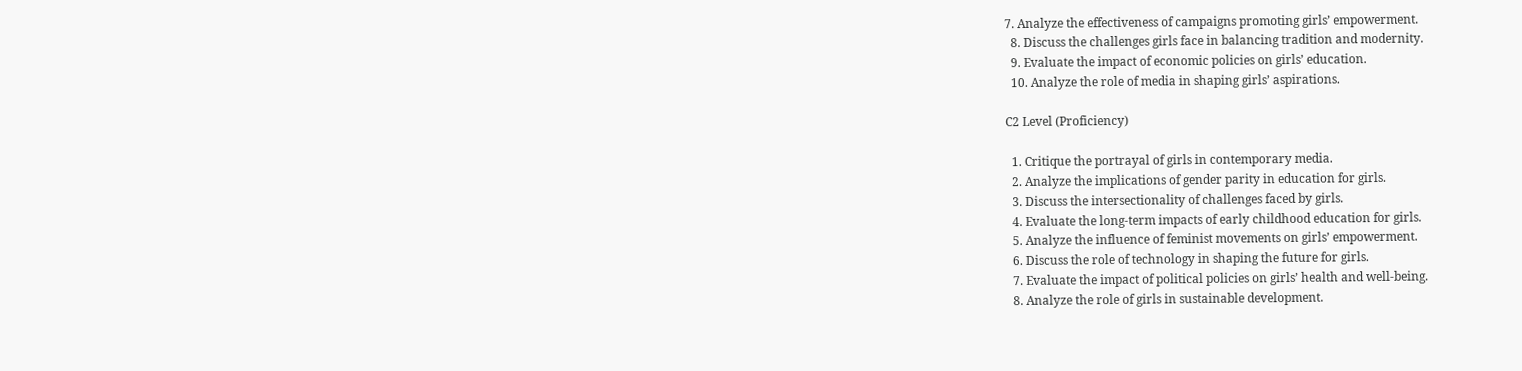7. Analyze the effectiveness of campaigns promoting girls’ empowerment.
  8. Discuss the challenges girls face in balancing tradition and modernity.
  9. Evaluate the impact of economic policies on girls’ education.
  10. Analyze the role of media in shaping girls’ aspirations.

C2 Level (Proficiency)

  1. Critique the portrayal of girls in contemporary media.
  2. Analyze the implications of gender parity in education for girls.
  3. Discuss the intersectionality of challenges faced by girls.
  4. Evaluate the long-term impacts of early childhood education for girls.
  5. Analyze the influence of feminist movements on girls’ empowerment.
  6. Discuss the role of technology in shaping the future for girls.
  7. Evaluate the impact of political policies on girls’ health and well-being.
  8. Analyze the role of girls in sustainable development.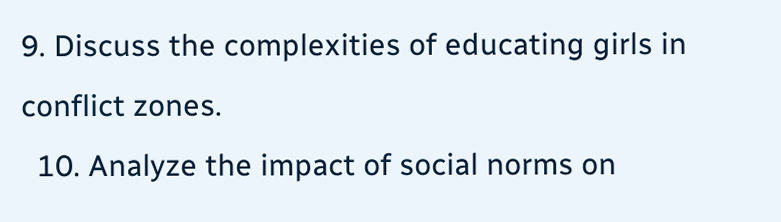9. Discuss the complexities of educating girls in conflict zones.
  10. Analyze the impact of social norms on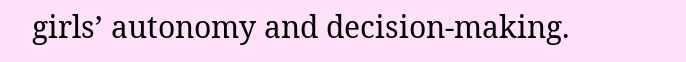girls’ autonomy and decision-making.